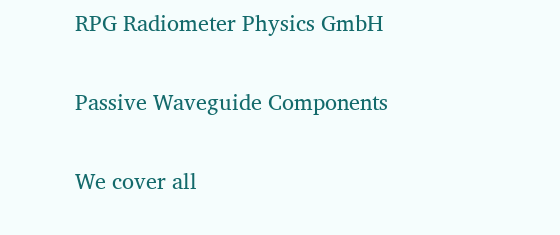RPG Radiometer Physics GmbH

Passive Waveguide Components

We cover all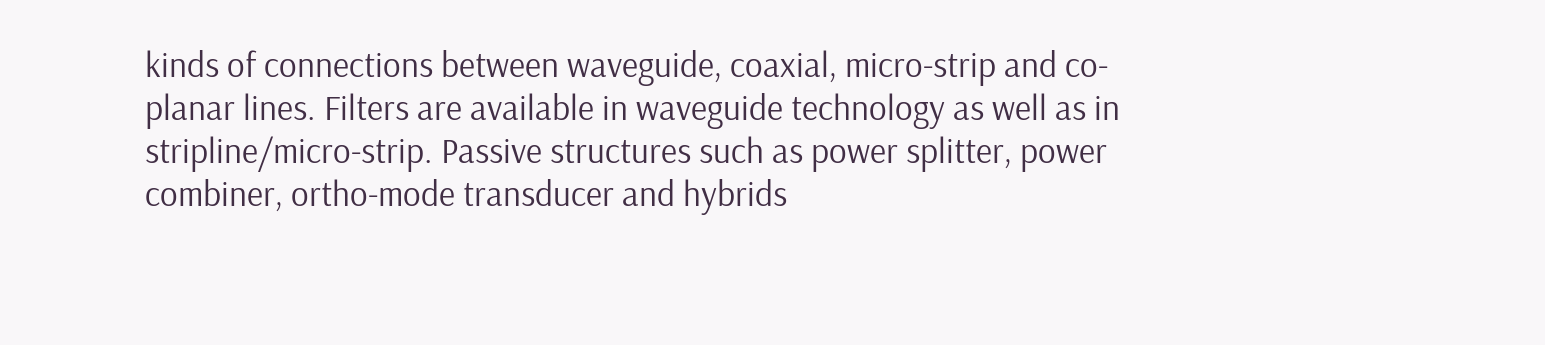kinds of connections between waveguide, coaxial, micro-strip and co-planar lines. Filters are available in waveguide technology as well as in stripline/micro-strip. Passive structures such as power splitter, power combiner, ortho-mode transducer and hybrids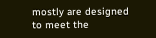mostly are designed to meet the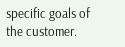specific goals of the customer.